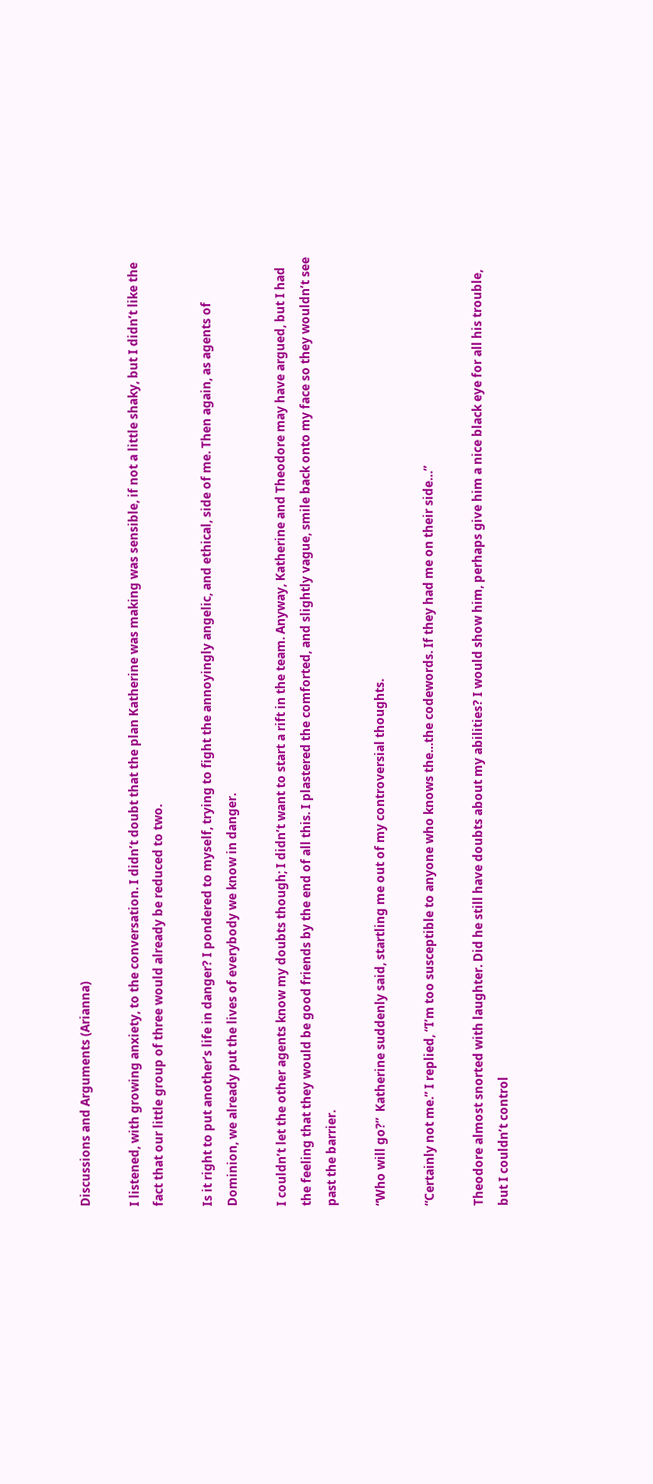Discussions and Arguments (Arianna)

I listened, with growing anxiety, to the conversation. I didn’t doubt that the plan Katherine was making was sensible, if not a little shaky, but I didn’t like the fact that our little group of three would already be reduced to two.

Is it right to put another’s life in danger? I pondered to myself, trying to fight the annoyingly angelic, and ethical, side of me. Then again, as agents of Dominion, we already put the lives of everybody we know in danger.

I couldn’t let the other agents know my doubts though; I didn’t want to start a rift in the team. Anyway, Katherine and Theodore may have argued, but I had the feeling that they would be good friends by the end of all this. I plastered the comforted, and slightly vague, smile back onto my face so they wouldn’t see past the barrier.

“Who will go?”  Katherine suddenly said, startling me out of my controversial thoughts.

“Certainly not me.” I replied, “I’m too susceptible to anyone who knows the…the codewords. If they had me on their side…”

Theodore almost snorted with laughter. Did he still have doubts about my abilities? I would show him, perhaps give him a nice black eye for all his trouble, but I couldn’t control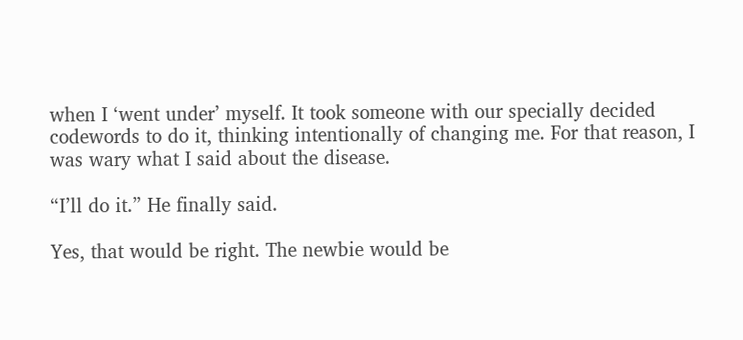when I ‘went under’ myself. It took someone with our specially decided codewords to do it, thinking intentionally of changing me. For that reason, I was wary what I said about the disease.

“I’ll do it.” He finally said.

Yes, that would be right. The newbie would be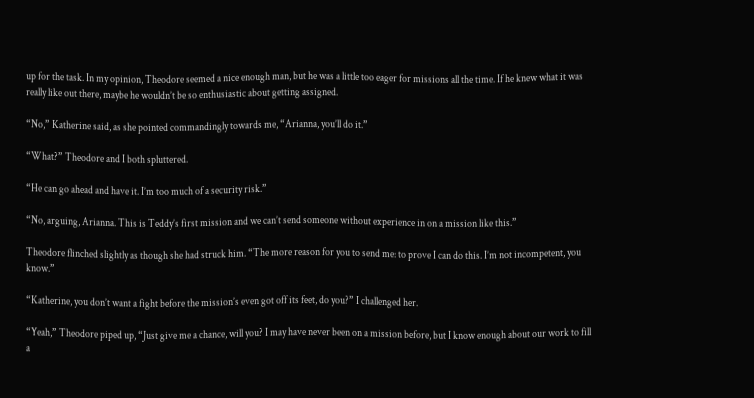up for the task. In my opinion, Theodore seemed a nice enough man, but he was a little too eager for missions all the time. If he knew what it was really like out there, maybe he wouldn’t be so enthusiastic about getting assigned.

“No,” Katherine said, as she pointed commandingly towards me, “Arianna, you’ll do it.”

“What?” Theodore and I both spluttered.

“He can go ahead and have it. I’m too much of a security risk.”

“No, arguing, Arianna. This is Teddy’s first mission and we can’t send someone without experience in on a mission like this.”

Theodore flinched slightly as though she had struck him. “The more reason for you to send me: to prove I can do this. I’m not incompetent, you know.”

“Katherine, you don’t want a fight before the mission’s even got off its feet, do you?” I challenged her.

“Yeah,” Theodore piped up, “Just give me a chance, will you? I may have never been on a mission before, but I know enough about our work to fill a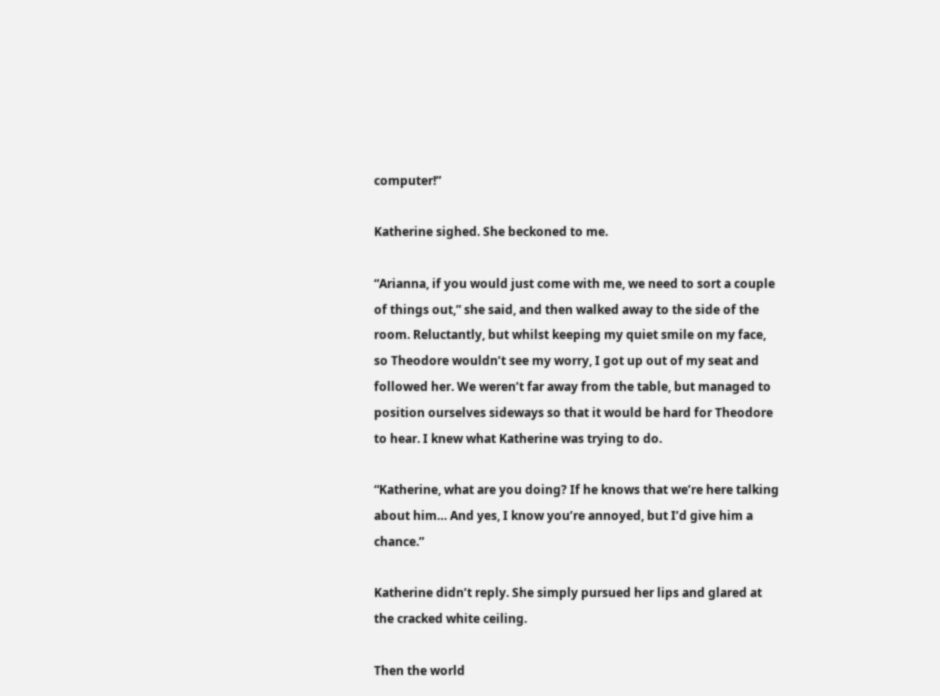computer!”

Katherine sighed. She beckoned to me.

“Arianna, if you would just come with me, we need to sort a couple of things out,” she said, and then walked away to the side of the room. Reluctantly, but whilst keeping my quiet smile on my face, so Theodore wouldn’t see my worry, I got up out of my seat and followed her. We weren’t far away from the table, but managed to position ourselves sideways so that it would be hard for Theodore to hear. I knew what Katherine was trying to do.

“Katherine, what are you doing? If he knows that we’re here talking about him… And yes, I know you’re annoyed, but I’d give him a chance.”

Katherine didn’t reply. She simply pursued her lips and glared at the cracked white ceiling.

Then the world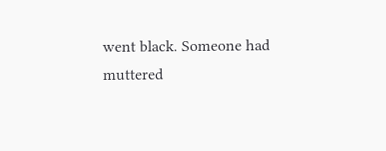went black. Someone had muttered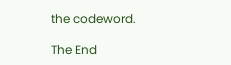the codeword.

The End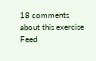18 comments about this exercise Feed